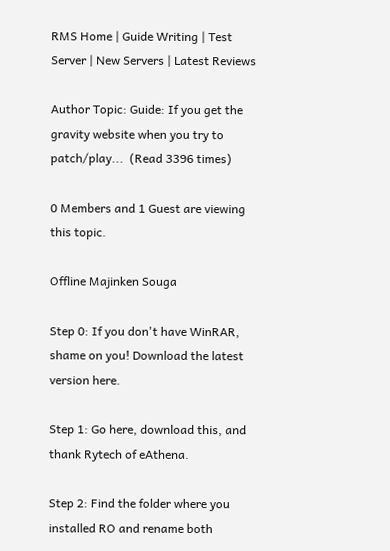RMS Home | Guide Writing | Test Server | New Servers | Latest Reviews

Author Topic: Guide: If you get the gravity website when you try to patch/play...  (Read 3396 times)

0 Members and 1 Guest are viewing this topic.

Offline Majinken Souga

Step 0: If you don't have WinRAR, shame on you! Download the latest version here.

Step 1: Go here, download this, and thank Rytech of eAthena.

Step 2: Find the folder where you installed RO and rename both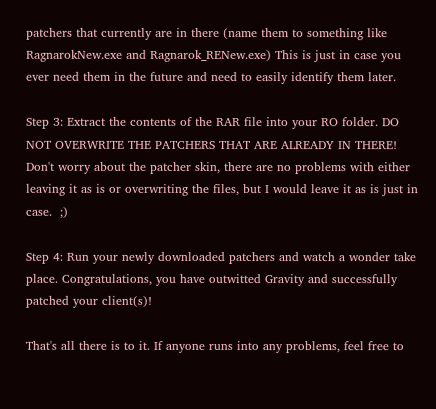patchers that currently are in there (name them to something like RagnarokNew.exe and Ragnarok_RENew.exe) This is just in case you ever need them in the future and need to easily identify them later.

Step 3: Extract the contents of the RAR file into your RO folder. DO NOT OVERWRITE THE PATCHERS THAT ARE ALREADY IN THERE! Don't worry about the patcher skin, there are no problems with either leaving it as is or overwriting the files, but I would leave it as is just in case.  ;)

Step 4: Run your newly downloaded patchers and watch a wonder take place. Congratulations, you have outwitted Gravity and successfully patched your client(s)!

That's all there is to it. If anyone runs into any problems, feel free to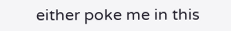either poke me in this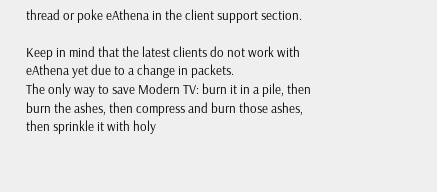thread or poke eAthena in the client support section.

Keep in mind that the latest clients do not work with eAthena yet due to a change in packets.
The only way to save Modern TV: burn it in a pile, then burn the ashes, then compress and burn those ashes, then sprinkle it with holy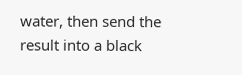water, then send the result into a black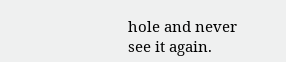hole and never see it again.